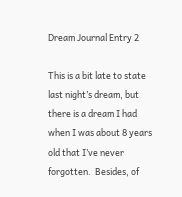Dream Journal Entry 2

This is a bit late to state last night’s dream, but there is a dream I had when I was about 8 years old that I’ve never forgotten.  Besides, of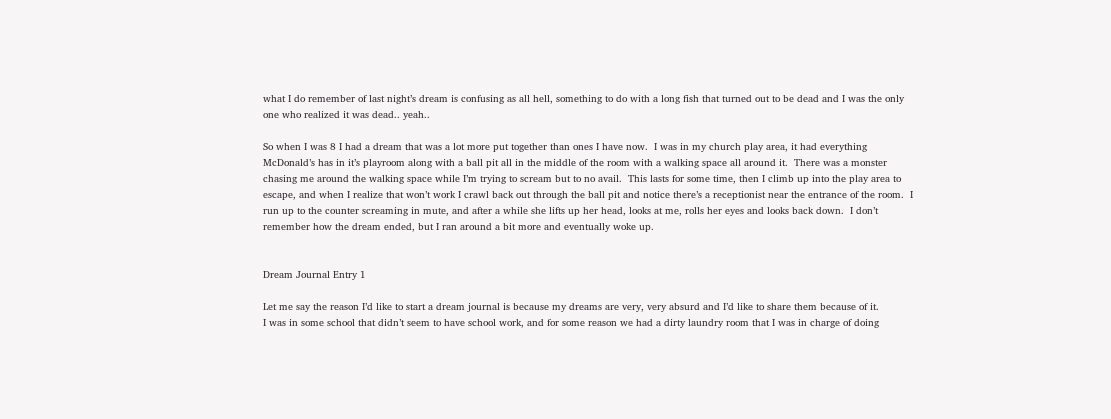what I do remember of last night’s dream is confusing as all hell, something to do with a long fish that turned out to be dead and I was the only one who realized it was dead.. yeah..

So when I was 8 I had a dream that was a lot more put together than ones I have now.  I was in my church play area, it had everything McDonald’s has in it’s playroom along with a ball pit all in the middle of the room with a walking space all around it.  There was a monster chasing me around the walking space while I’m trying to scream but to no avail.  This lasts for some time, then I climb up into the play area to escape, and when I realize that won’t work I crawl back out through the ball pit and notice there’s a receptionist near the entrance of the room.  I run up to the counter screaming in mute, and after a while she lifts up her head, looks at me, rolls her eyes and looks back down.  I don’t remember how the dream ended, but I ran around a bit more and eventually woke up.


Dream Journal Entry 1

Let me say the reason I’d like to start a dream journal is because my dreams are very, very absurd and I’d like to share them because of it.
I was in some school that didn’t seem to have school work, and for some reason we had a dirty laundry room that I was in charge of doing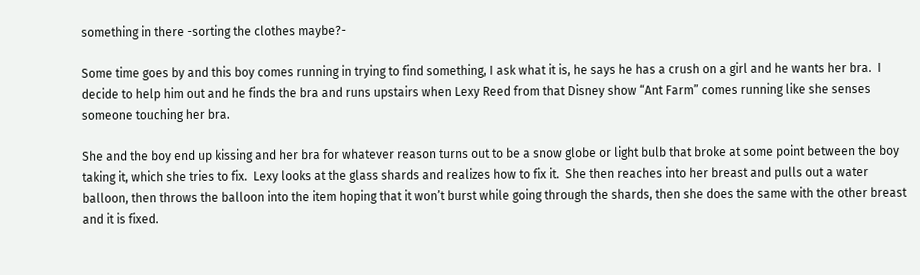something in there -sorting the clothes maybe?-

Some time goes by and this boy comes running in trying to find something, I ask what it is, he says he has a crush on a girl and he wants her bra.  I decide to help him out and he finds the bra and runs upstairs when Lexy Reed from that Disney show “Ant Farm” comes running like she senses someone touching her bra.

She and the boy end up kissing and her bra for whatever reason turns out to be a snow globe or light bulb that broke at some point between the boy taking it, which she tries to fix.  Lexy looks at the glass shards and realizes how to fix it.  She then reaches into her breast and pulls out a water balloon, then throws the balloon into the item hoping that it won’t burst while going through the shards, then she does the same with the other breast and it is fixed.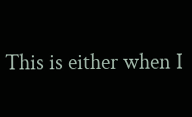This is either when I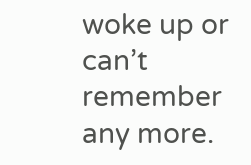woke up or can’t remember any more.